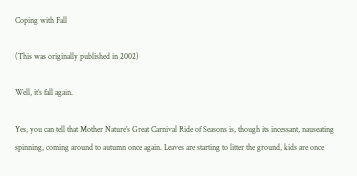Coping with Fall

(This was originally published in 2002)

Well, it’s fall again.

Yes, you can tell that Mother Nature’s Great Carnival Ride of Seasons is, though its incessant, nauseating spinning, coming around to autumn once again. Leaves are starting to litter the ground, kids are once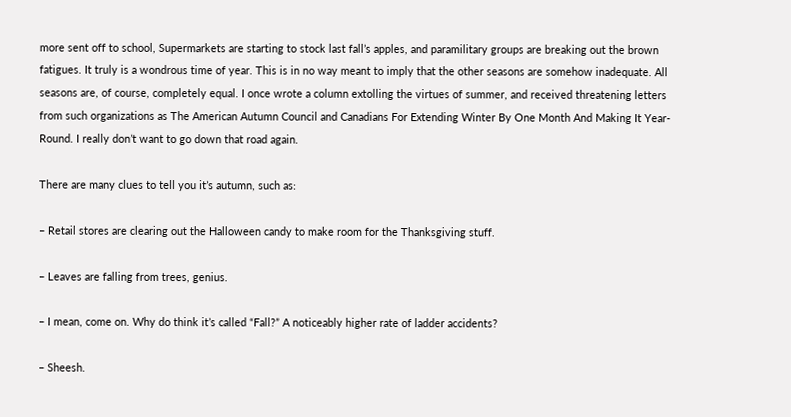more sent off to school, Supermarkets are starting to stock last fall’s apples, and paramilitary groups are breaking out the brown fatigues. It truly is a wondrous time of year. This is in no way meant to imply that the other seasons are somehow inadequate. All seasons are, of course, completely equal. I once wrote a column extolling the virtues of summer, and received threatening letters from such organizations as The American Autumn Council and Canadians For Extending Winter By One Month And Making It Year-Round. I really don’t want to go down that road again.

There are many clues to tell you it’s autumn, such as:

– Retail stores are clearing out the Halloween candy to make room for the Thanksgiving stuff.

– Leaves are falling from trees, genius.

– I mean, come on. Why do think it’s called “Fall?” A noticeably higher rate of ladder accidents?

– Sheesh.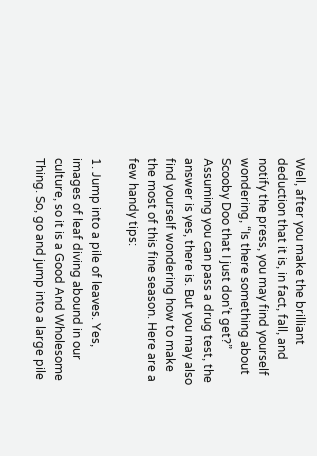Well, after you make the brilliant deduction that it is, in fact, fall, and notify the press, you may find yourself wondering, “Is there something about Scooby Doo that I just don’t get?” Assuming you can pass a drug test, the answer is yes, there is. But you may also find yourself wondering how to make the most of this fine season. Here are a few handy tips:

1. Jump into a pile of leaves. Yes, images of leaf diving abound in our culture, so it is a Good And Wholesome Thing. So, go and jump into a large pile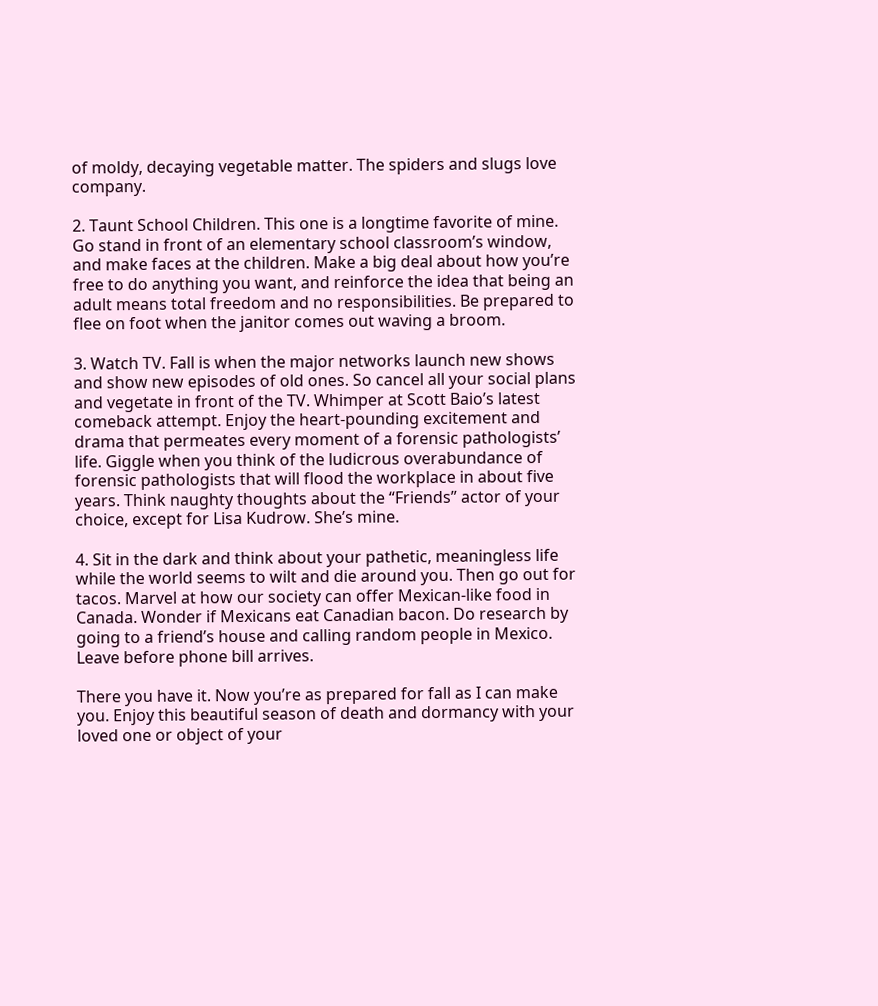of moldy, decaying vegetable matter. The spiders and slugs love company.

2. Taunt School Children. This one is a longtime favorite of mine. Go stand in front of an elementary school classroom’s window, and make faces at the children. Make a big deal about how you’re free to do anything you want, and reinforce the idea that being an adult means total freedom and no responsibilities. Be prepared to flee on foot when the janitor comes out waving a broom.

3. Watch TV. Fall is when the major networks launch new shows and show new episodes of old ones. So cancel all your social plans and vegetate in front of the TV. Whimper at Scott Baio’s latest comeback attempt. Enjoy the heart-pounding excitement and drama that permeates every moment of a forensic pathologists’ life. Giggle when you think of the ludicrous overabundance of forensic pathologists that will flood the workplace in about five years. Think naughty thoughts about the “Friends” actor of your choice, except for Lisa Kudrow. She’s mine.

4. Sit in the dark and think about your pathetic, meaningless life while the world seems to wilt and die around you. Then go out for tacos. Marvel at how our society can offer Mexican-like food in Canada. Wonder if Mexicans eat Canadian bacon. Do research by going to a friend’s house and calling random people in Mexico. Leave before phone bill arrives.

There you have it. Now you’re as prepared for fall as I can make you. Enjoy this beautiful season of death and dormancy with your loved one or object of your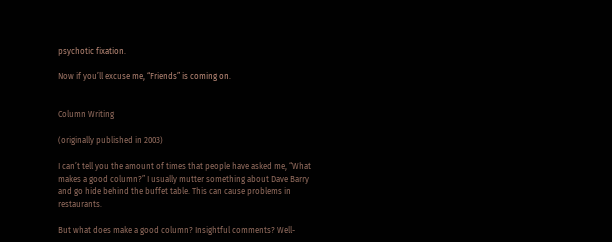psychotic fixation.

Now if you’ll excuse me, “Friends” is coming on.


Column Writing

(originally published in 2003)

I can’t tell you the amount of times that people have asked me, “What makes a good column?” I usually mutter something about Dave Barry and go hide behind the buffet table. This can cause problems in restaurants.

But what does make a good column? Insightful comments? Well-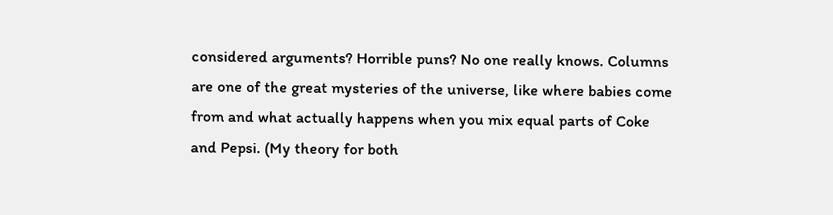considered arguments? Horrible puns? No one really knows. Columns are one of the great mysteries of the universe, like where babies come from and what actually happens when you mix equal parts of Coke and Pepsi. (My theory for both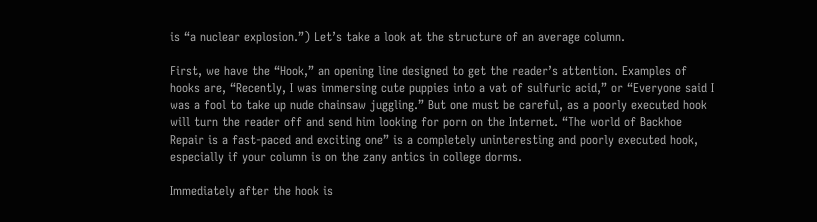is “a nuclear explosion.”) Let’s take a look at the structure of an average column.

First, we have the “Hook,” an opening line designed to get the reader’s attention. Examples of hooks are, “Recently, I was immersing cute puppies into a vat of sulfuric acid,” or “Everyone said I was a fool to take up nude chainsaw juggling.” But one must be careful, as a poorly executed hook will turn the reader off and send him looking for porn on the Internet. “The world of Backhoe Repair is a fast-paced and exciting one” is a completely uninteresting and poorly executed hook, especially if your column is on the zany antics in college dorms.

Immediately after the hook is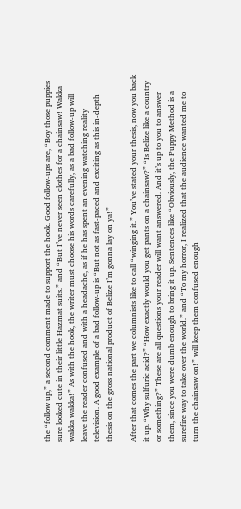the “follow up,” a second comment made to support the hook. Good follow-ups are, “Boy those puppies sure looked cute in their little Hazmat suits.” and “But I’ve never seen clothes for a chainsaw! Wakka wakka wakka!” As with the hook, the writer must choose his words carefully, as a bad follow-up will leave the reader confused and with a headache, as if he has spent an evening watching reality television. A good example of a bad follow-up is “But not as fast-paced and exciting as this in-depth thesis on the gross national product of Belize I’m gonna lay on ya!”

After that comes the part we columnists like to call “winging it.” You’ve stated your thesis, now you back it up. “Why sulfuric acid?” “How exactly would you get pants on a chainsaw?” “Is Belize like a country or something?” These are all questions your reader will want answered. And it’s up to you to answer them, since you were dumb enough to bring it up. Sentences like “Obviously, the Puppy Method is a surefire way to take over the world.” and “To my horror, I realized that the audience wanted me to turn the chainsaw on!” will keep them confused enough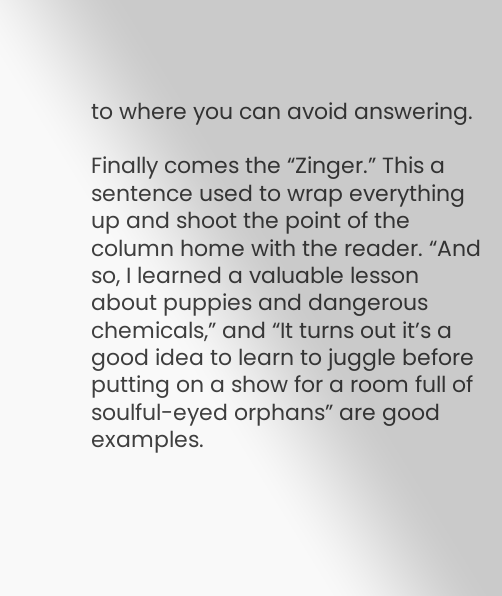to where you can avoid answering.

Finally comes the “Zinger.” This a sentence used to wrap everything up and shoot the point of the column home with the reader. “And so, I learned a valuable lesson about puppies and dangerous chemicals,” and “It turns out it’s a good idea to learn to juggle before putting on a show for a room full of soulful-eyed orphans” are good examples.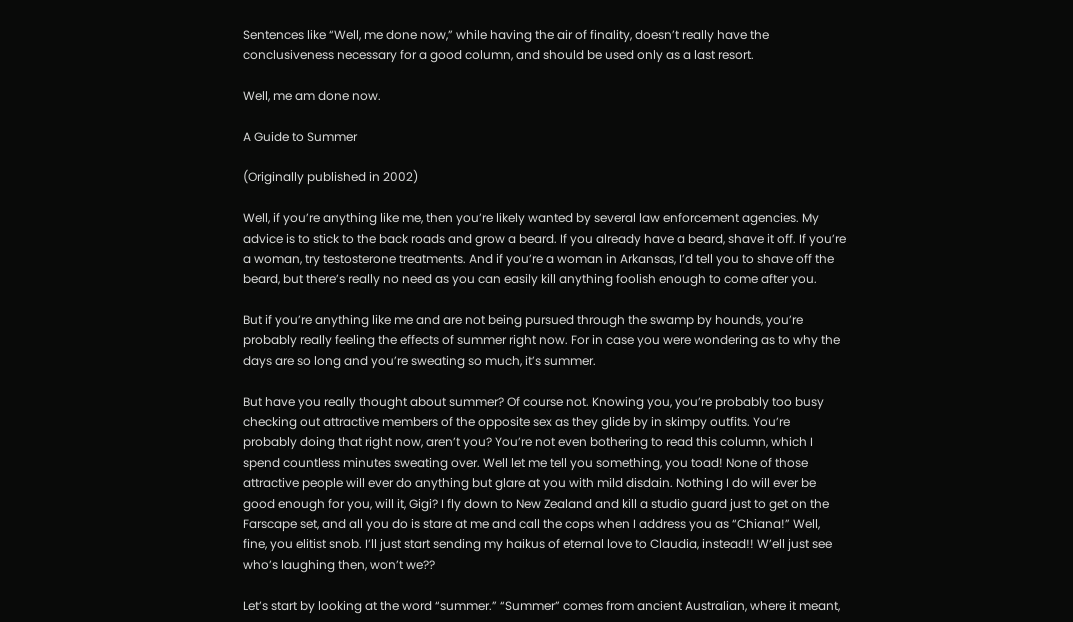Sentences like “Well, me done now,” while having the air of finality, doesn’t really have the conclusiveness necessary for a good column, and should be used only as a last resort.

Well, me am done now.

A Guide to Summer

(Originally published in 2002)

Well, if you’re anything like me, then you’re likely wanted by several law enforcement agencies. My advice is to stick to the back roads and grow a beard. If you already have a beard, shave it off. If you’re a woman, try testosterone treatments. And if you’re a woman in Arkansas, I’d tell you to shave off the beard, but there’s really no need as you can easily kill anything foolish enough to come after you.

But if you’re anything like me and are not being pursued through the swamp by hounds, you’re probably really feeling the effects of summer right now. For in case you were wondering as to why the days are so long and you’re sweating so much, it’s summer.

But have you really thought about summer? Of course not. Knowing you, you’re probably too busy checking out attractive members of the opposite sex as they glide by in skimpy outfits. You’re probably doing that right now, aren’t you? You’re not even bothering to read this column, which I spend countless minutes sweating over. Well let me tell you something, you toad! None of those attractive people will ever do anything but glare at you with mild disdain. Nothing I do will ever be good enough for you, will it, Gigi? I fly down to New Zealand and kill a studio guard just to get on the Farscape set, and all you do is stare at me and call the cops when I address you as “Chiana!” Well, fine, you elitist snob. I’ll just start sending my haikus of eternal love to Claudia, instead!! W’ell just see who’s laughing then, won’t we??

Let’s start by looking at the word “summer.” “Summer” comes from ancient Australian, where it meant,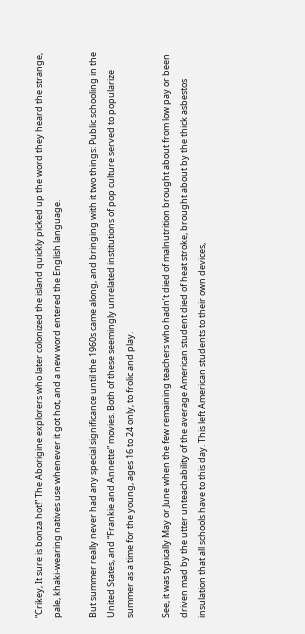“Crikey, It sure is bonza hot!” The Aborigine explorers who later colonized the island quickly picked up the word they heard the strange, pale, khaki-wearing natives use whenever it got hot, and a new word entered the English language.

But summer really never had any special significance until the 1960s came along, and bringing with it two things: Public schooling in the United States, and “Frankie and Annette” movies. Both of these seemingly unrelated institutions of pop culture served to popularize summer as a time for the young, ages 16 to 24 only, to frolic and play.

See, it was typically May or June when the few remaining teachers who hadn’t died of malnutrition brought about from low pay or been driven mad by the utter unteachability of the average American student died of heat stroke, brought about by the thick asbestos insulation that all schools have to this day. This left American students to their own devices,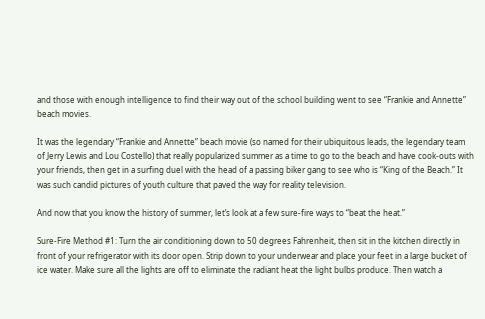and those with enough intelligence to find their way out of the school building went to see “Frankie and Annette” beach movies.

It was the legendary “Frankie and Annette” beach movie (so named for their ubiquitous leads, the legendary team of Jerry Lewis and Lou Costello) that really popularized summer as a time to go to the beach and have cook-outs with your friends, then get in a surfing duel with the head of a passing biker gang to see who is “King of the Beach.” It was such candid pictures of youth culture that paved the way for reality television.

And now that you know the history of summer, let’s look at a few sure-fire ways to “beat the heat.”

Sure-Fire Method #1: Turn the air conditioning down to 50 degrees Fahrenheit, then sit in the kitchen directly in front of your refrigerator with its door open. Strip down to your underwear and place your feet in a large bucket of ice water. Make sure all the lights are off to eliminate the radiant heat the light bulbs produce. Then watch a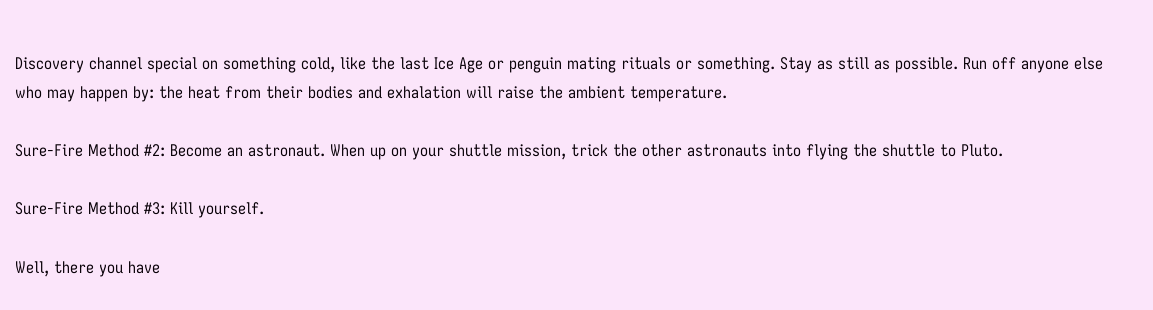Discovery channel special on something cold, like the last Ice Age or penguin mating rituals or something. Stay as still as possible. Run off anyone else who may happen by: the heat from their bodies and exhalation will raise the ambient temperature.

Sure-Fire Method #2: Become an astronaut. When up on your shuttle mission, trick the other astronauts into flying the shuttle to Pluto.

Sure-Fire Method #3: Kill yourself.

Well, there you have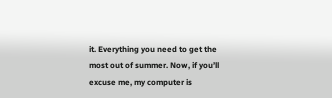it. Everything you need to get the most out of summer. Now, if you’ll excuse me, my computer is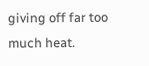giving off far too much heat.